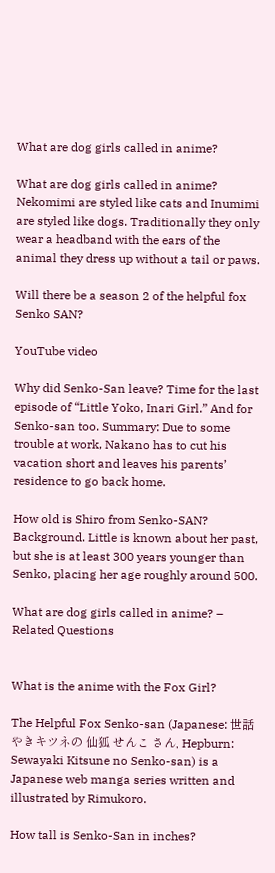What are dog girls called in anime?

What are dog girls called in anime? Nekomimi are styled like cats and Inumimi are styled like dogs. Traditionally they only wear a headband with the ears of the animal they dress up without a tail or paws.

Will there be a season 2 of the helpful fox Senko SAN?

YouTube video

Why did Senko-San leave? Time for the last episode of “Little Yoko, Inari Girl.” And for Senko-san too. Summary: Due to some trouble at work, Nakano has to cut his vacation short and leaves his parents’ residence to go back home.

How old is Shiro from Senko-SAN? Background. Little is known about her past, but she is at least 300 years younger than Senko, placing her age roughly around 500.

What are dog girls called in anime? – Related Questions


What is the anime with the Fox Girl?

The Helpful Fox Senko-san (Japanese: 世話やきキツネの 仙狐 せんこ さん, Hepburn: Sewayaki Kitsune no Senko-san) is a Japanese web manga series written and illustrated by Rimukoro.

How tall is Senko-San in inches?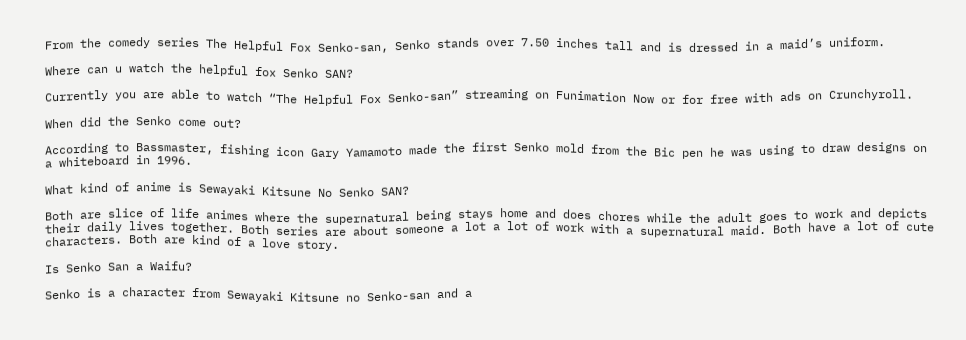From the comedy series The Helpful Fox Senko-san, Senko stands over 7.50 inches tall and is dressed in a maid’s uniform.

Where can u watch the helpful fox Senko SAN?

Currently you are able to watch “The Helpful Fox Senko-san” streaming on Funimation Now or for free with ads on Crunchyroll.

When did the Senko come out?

According to Bassmaster, fishing icon Gary Yamamoto made the first Senko mold from the Bic pen he was using to draw designs on a whiteboard in 1996.

What kind of anime is Sewayaki Kitsune No Senko SAN?

Both are slice of life animes where the supernatural being stays home and does chores while the adult goes to work and depicts their daily lives together. Both series are about someone a lot a lot of work with a supernatural maid. Both have a lot of cute characters. Both are kind of a love story.

Is Senko San a Waifu?

Senko is a character from Sewayaki Kitsune no Senko-san and a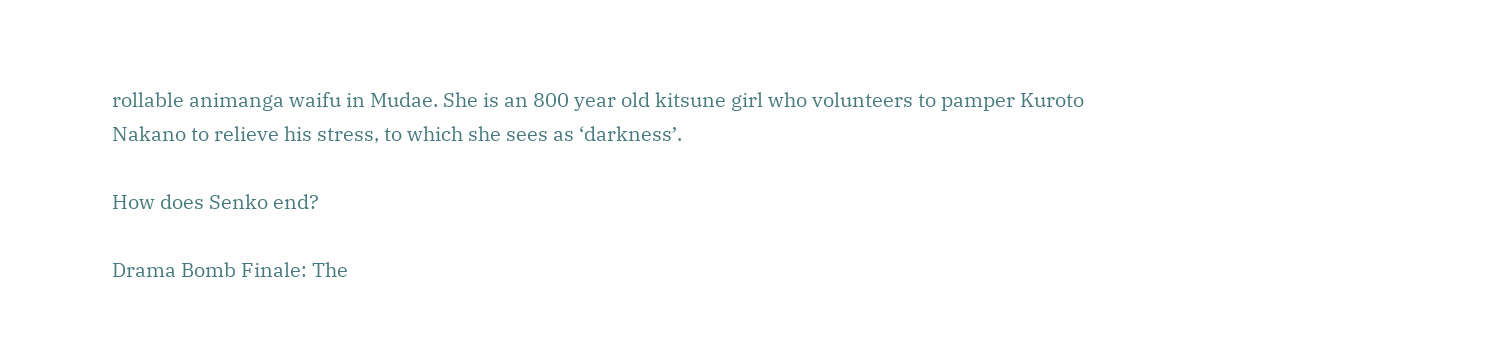rollable animanga waifu in Mudae. She is an 800 year old kitsune girl who volunteers to pamper Kuroto Nakano to relieve his stress, to which she sees as ‘darkness’.

How does Senko end?

Drama Bomb Finale: The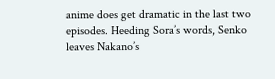anime does get dramatic in the last two episodes. Heeding Sora’s words, Senko leaves Nakano’s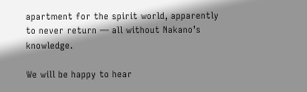apartment for the spirit world, apparently to never return — all without Nakano’s knowledge.

We will be happy to hear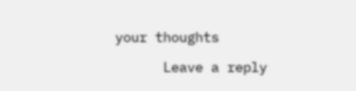your thoughts

      Leave a reply